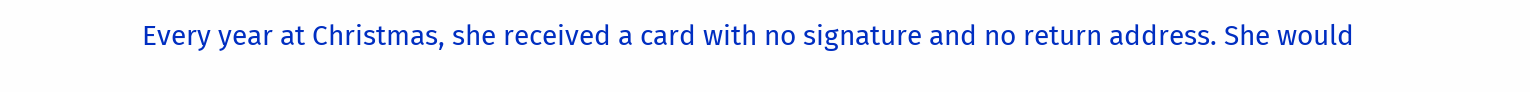Every year at Christmas, she received a card with no signature and no return address. She would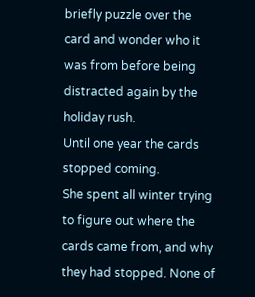briefly puzzle over the card and wonder who it was from before being distracted again by the holiday rush.
Until one year the cards stopped coming.
She spent all winter trying to figure out where the cards came from, and why they had stopped. None of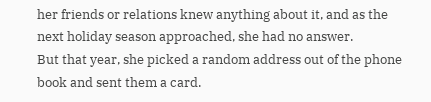her friends or relations knew anything about it, and as the next holiday season approached, she had no answer.
But that year, she picked a random address out of the phone book and sent them a card.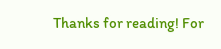Thanks for reading! For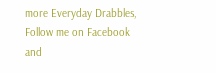more Everyday Drabbles, Follow me on Facebook and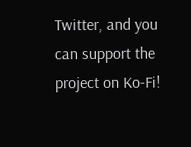Twitter, and you can support the project on Ko-Fi!